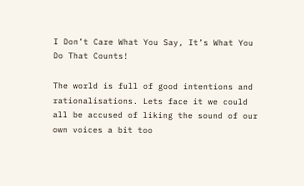I Don’t Care What You Say, It’s What You Do That Counts!

The world is full of good intentions and rationalisations. Lets face it we could all be accused of liking the sound of our own voices a bit too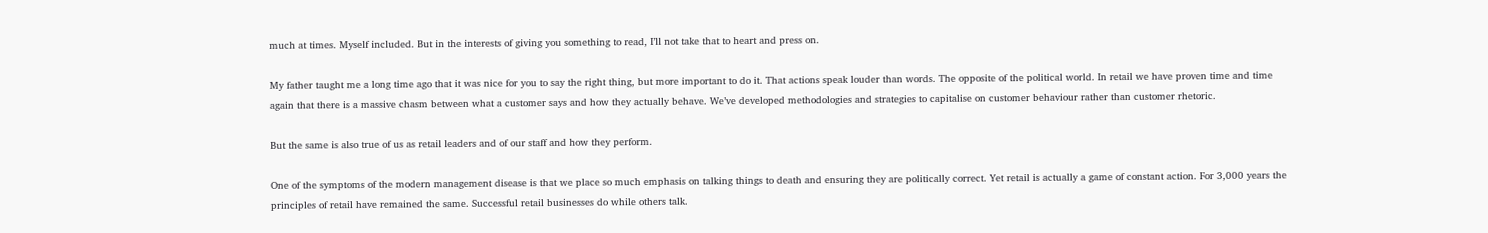much at times. Myself included. But in the interests of giving you something to read, I’ll not take that to heart and press on.

My father taught me a long time ago that it was nice for you to say the right thing, but more important to do it. That actions speak louder than words. The opposite of the political world. In retail we have proven time and time again that there is a massive chasm between what a customer says and how they actually behave. We’ve developed methodologies and strategies to capitalise on customer behaviour rather than customer rhetoric.

But the same is also true of us as retail leaders and of our staff and how they perform.

One of the symptoms of the modern management disease is that we place so much emphasis on talking things to death and ensuring they are politically correct. Yet retail is actually a game of constant action. For 3,000 years the principles of retail have remained the same. Successful retail businesses do while others talk.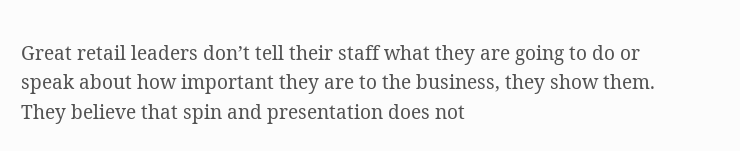Great retail leaders don’t tell their staff what they are going to do or speak about how important they are to the business, they show them. They believe that spin and presentation does not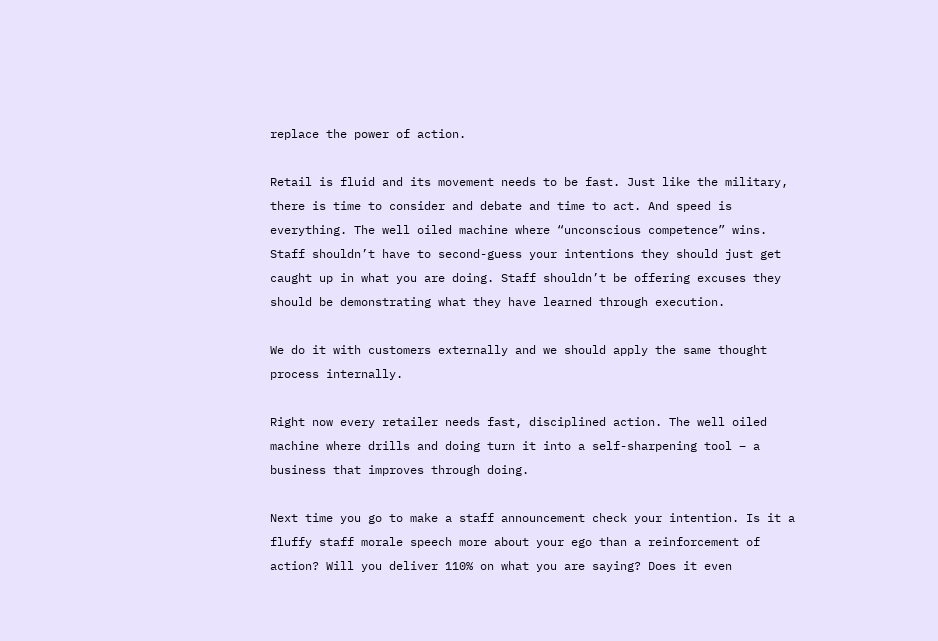replace the power of action.

Retail is fluid and its movement needs to be fast. Just like the military, there is time to consider and debate and time to act. And speed is everything. The well oiled machine where “unconscious competence” wins. Staff shouldn’t have to second-guess your intentions they should just get caught up in what you are doing. Staff shouldn’t be offering excuses they should be demonstrating what they have learned through execution.

We do it with customers externally and we should apply the same thought process internally.

Right now every retailer needs fast, disciplined action. The well oiled machine where drills and doing turn it into a self-sharpening tool – a business that improves through doing.

Next time you go to make a staff announcement check your intention. Is it a fluffy staff morale speech more about your ego than a reinforcement of action? Will you deliver 110% on what you are saying? Does it even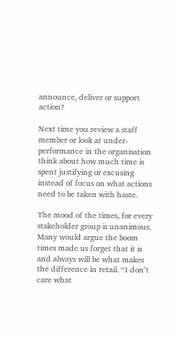announce, deliver or support action?

Next time you review a staff member or look at under-performance in the organisation think about how much time is spent justifying or excusing instead of focus on what actions need to be taken with haste.

The mood of the times, for every stakeholder group is unanimous. Many would argue the boom times made us forget that it is and always will be what makes the difference in retail. “I don’t care what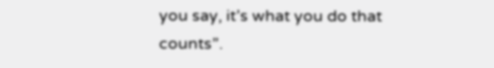you say, it’s what you do that counts”.